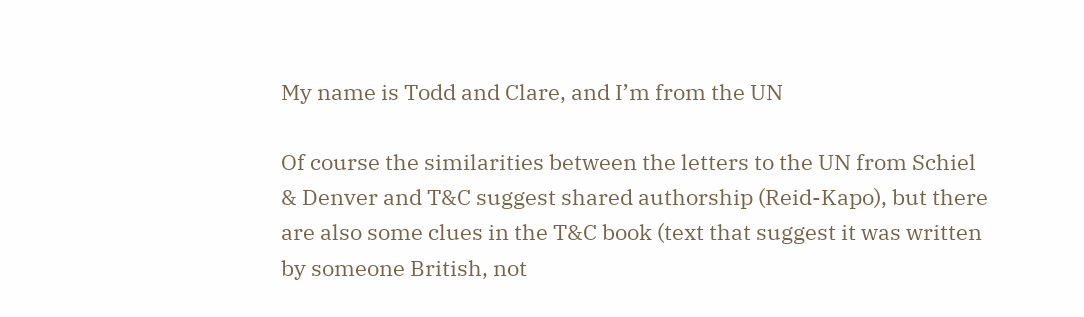My name is Todd and Clare, and I’m from the UN

Of course the similarities between the letters to the UN from Schiel & Denver and T&C suggest shared authorship (Reid-Kapo), but there are also some clues in the T&C book (text that suggest it was written by someone British, not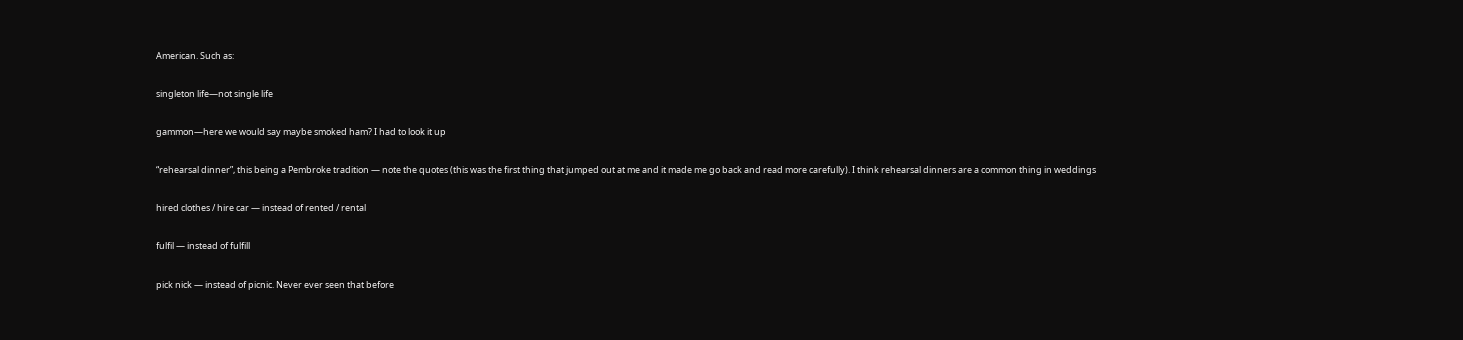American. Such as:

singleton life—not single life

gammon—here we would say maybe smoked ham? I had to look it up

“rehearsal dinner”, this being a Pembroke tradition — note the quotes (this was the first thing that jumped out at me and it made me go back and read more carefully). I think rehearsal dinners are a common thing in weddings

hired clothes / hire car — instead of rented / rental

fulfil — instead of fulfill

pick nick — instead of picnic. Never ever seen that before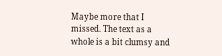Maybe more that I missed. The text as a whole is a bit clumsy and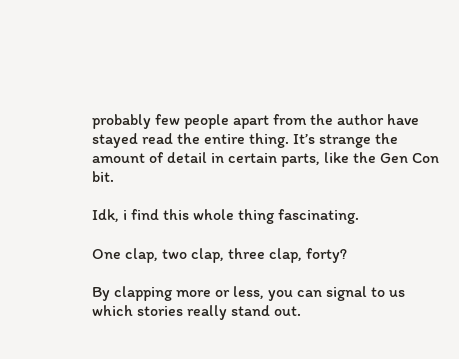probably few people apart from the author have stayed read the entire thing. It’s strange the amount of detail in certain parts, like the Gen Con bit.

Idk, i find this whole thing fascinating.

One clap, two clap, three clap, forty?

By clapping more or less, you can signal to us which stories really stand out.